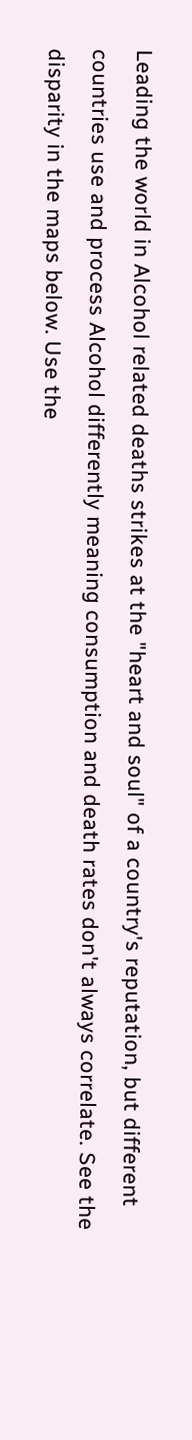Leading the world in Alcohol related deaths strikes at the "heart and soul" of a country's reputation, but different countries use and process Alcohol differently meaning consumption and death rates don't always correlate. See the disparity in the maps below. Use the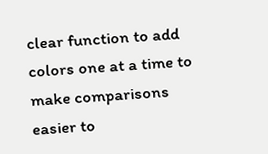clear function to add colors one at a time to make comparisons easier to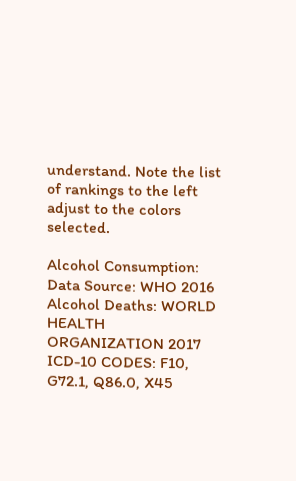understand. Note the list of rankings to the left adjust to the colors selected.

Alcohol Consumption: Data Source: WHO 2016
Alcohol Deaths: WORLD HEALTH ORGANIZATION 2017 ICD-10 CODES: F10, G72.1, Q86.0, X45